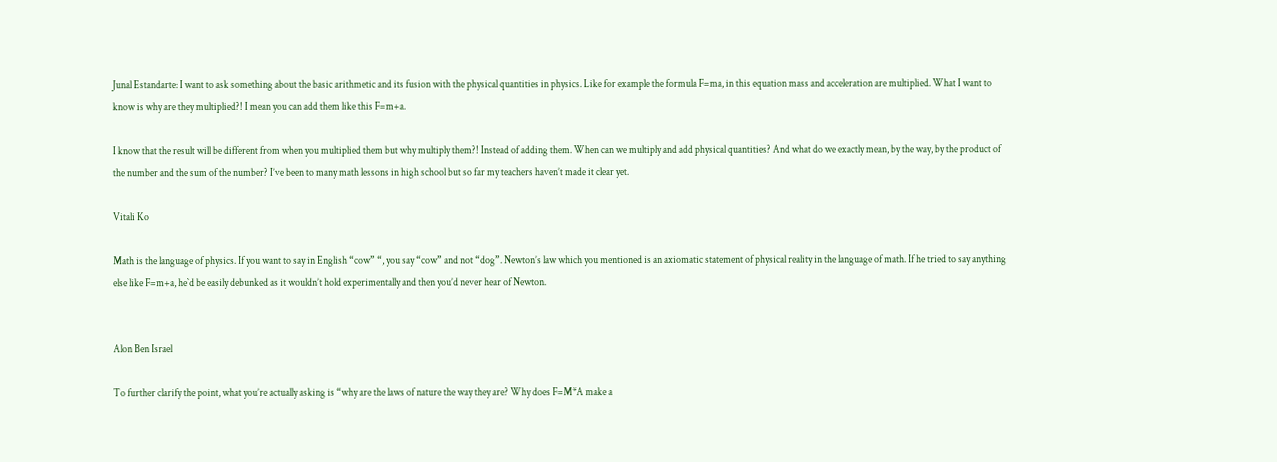Junal Estandarte: I want to ask something about the basic arithmetic and its fusion with the physical quantities in physics. Like for example the formula F=ma, in this equation mass and acceleration are multiplied. What I want to know is why are they multiplied?! I mean you can add them like this F=m+a.

I know that the result will be different from when you multiplied them but why multiply them?! Instead of adding them. When can we multiply and add physical quantities? And what do we exactly mean, by the way, by the product of the number and the sum of the number? I’ve been to many math lessons in high school but so far my teachers haven’t made it clear yet.

Vitali Ko

Math is the language of physics. If you want to say in English “cow” “, you say “cow” and not “dog”. Newton’s law which you mentioned is an axiomatic statement of physical reality in the language of math. If he tried to say anything else like F=m+a, he`d be easily debunked as it wouldn’t hold experimentally and then you’d never hear of Newton.


Alon Ben Israel

To further clarify the point, what you’re actually asking is “why are the laws of nature the way they are? Why does F=M*A make a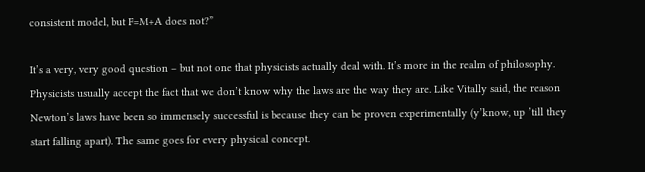consistent model, but F=M+A does not?”

It’s a very, very good question – but not one that physicists actually deal with. It’s more in the realm of philosophy. Physicists usually accept the fact that we don’t know why the laws are the way they are. Like Vitally said, the reason Newton’s laws have been so immensely successful is because they can be proven experimentally (y’know, up ’till they start falling apart). The same goes for every physical concept.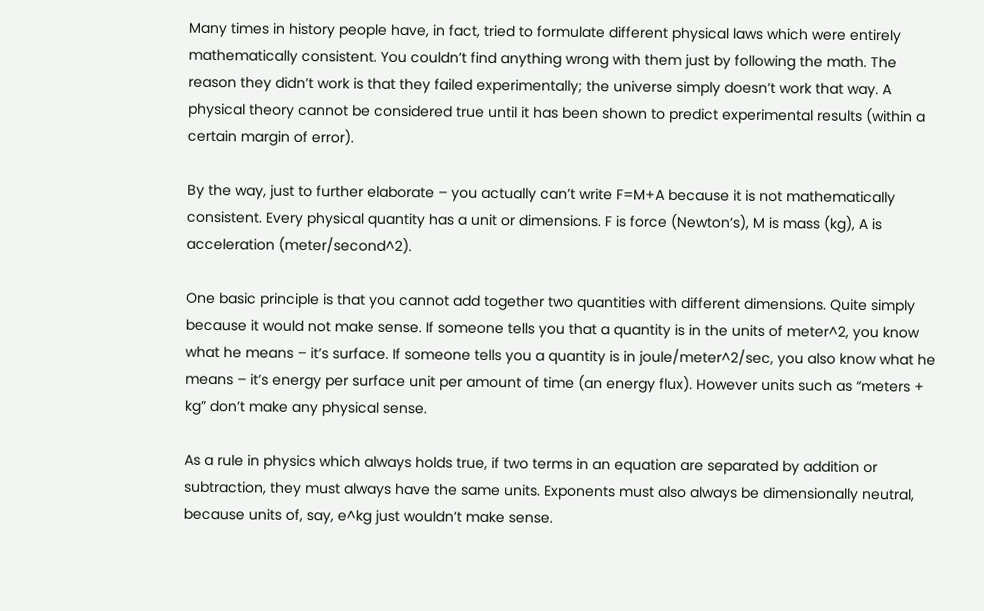Many times in history people have, in fact, tried to formulate different physical laws which were entirely mathematically consistent. You couldn’t find anything wrong with them just by following the math. The reason they didn’t work is that they failed experimentally; the universe simply doesn’t work that way. A physical theory cannot be considered true until it has been shown to predict experimental results (within a certain margin of error).

By the way, just to further elaborate – you actually can’t write F=M+A because it is not mathematically consistent. Every physical quantity has a unit or dimensions. F is force (Newton’s), M is mass (kg), A is acceleration (meter/second^2).

One basic principle is that you cannot add together two quantities with different dimensions. Quite simply because it would not make sense. If someone tells you that a quantity is in the units of meter^2, you know what he means – it’s surface. If someone tells you a quantity is in joule/meter^2/sec, you also know what he means – it’s energy per surface unit per amount of time (an energy flux). However units such as “meters + kg” don’t make any physical sense.

As a rule in physics which always holds true, if two terms in an equation are separated by addition or subtraction, they must always have the same units. Exponents must also always be dimensionally neutral, because units of, say, e^kg just wouldn’t make sense.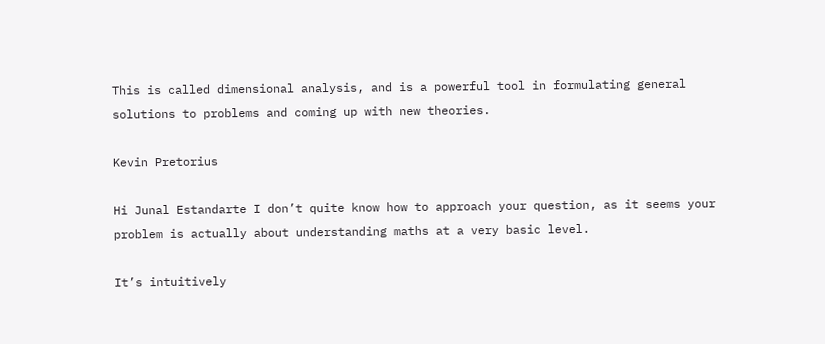This is called dimensional analysis, and is a powerful tool in formulating general solutions to problems and coming up with new theories.

Kevin Pretorius

Hi Junal Estandarte I don’t quite know how to approach your question, as it seems your problem is actually about understanding maths at a very basic level.

It’s intuitively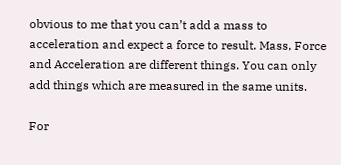obvious to me that you can’t add a mass to acceleration and expect a force to result. Mass, Force and Acceleration are different things. You can only add things which are measured in the same units.

For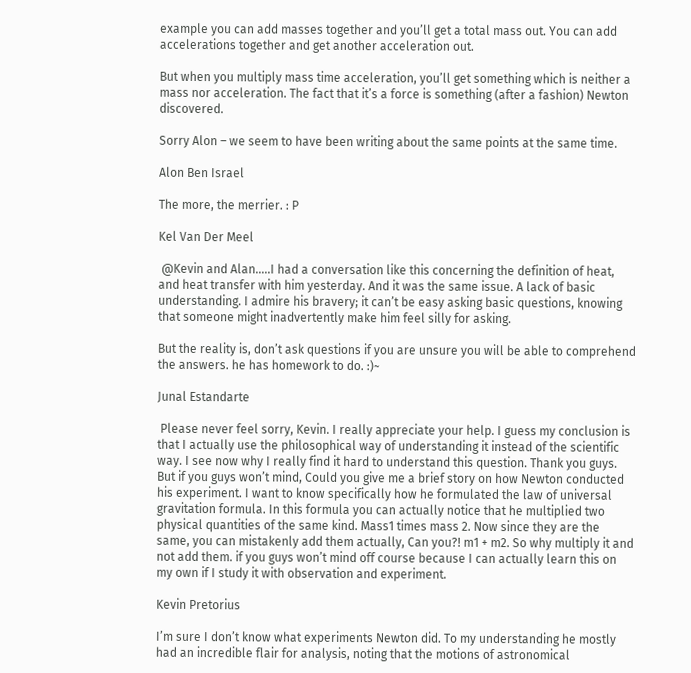example you can add masses together and you’ll get a total mass out. You can add accelerations together and get another acceleration out.

But when you multiply mass time acceleration, you’ll get something which is neither a mass nor acceleration. The fact that it’s a force is something (after a fashion) Newton discovered.

Sorry Alon – we seem to have been writing about the same points at the same time.

Alon Ben Israel

The more, the merrier. : P

Kel Van Der Meel

 @Kevin and Alan…..I had a conversation like this concerning the definition of heat, and heat transfer with him yesterday. And it was the same issue. A lack of basic understanding. I admire his bravery; it can’t be easy asking basic questions, knowing that someone might inadvertently make him feel silly for asking.

But the reality is, don’t ask questions if you are unsure you will be able to comprehend the answers. he has homework to do. :)~

Junal Estandarte

 Please never feel sorry, Kevin. I really appreciate your help. I guess my conclusion is that I actually use the philosophical way of understanding it instead of the scientific way. I see now why I really find it hard to understand this question. Thank you guys. But if you guys won’t mind, Could you give me a brief story on how Newton conducted his experiment. I want to know specifically how he formulated the law of universal gravitation formula. In this formula you can actually notice that he multiplied two physical quantities of the same kind. Mass1 times mass 2. Now since they are the same, you can mistakenly add them actually, Can you?! m1 + m2. So why multiply it and not add them. if you guys won’t mind off course because I can actually learn this on my own if I study it with observation and experiment.

Kevin Pretorius

I’m sure I don’t know what experiments Newton did. To my understanding he mostly had an incredible flair for analysis, noting that the motions of astronomical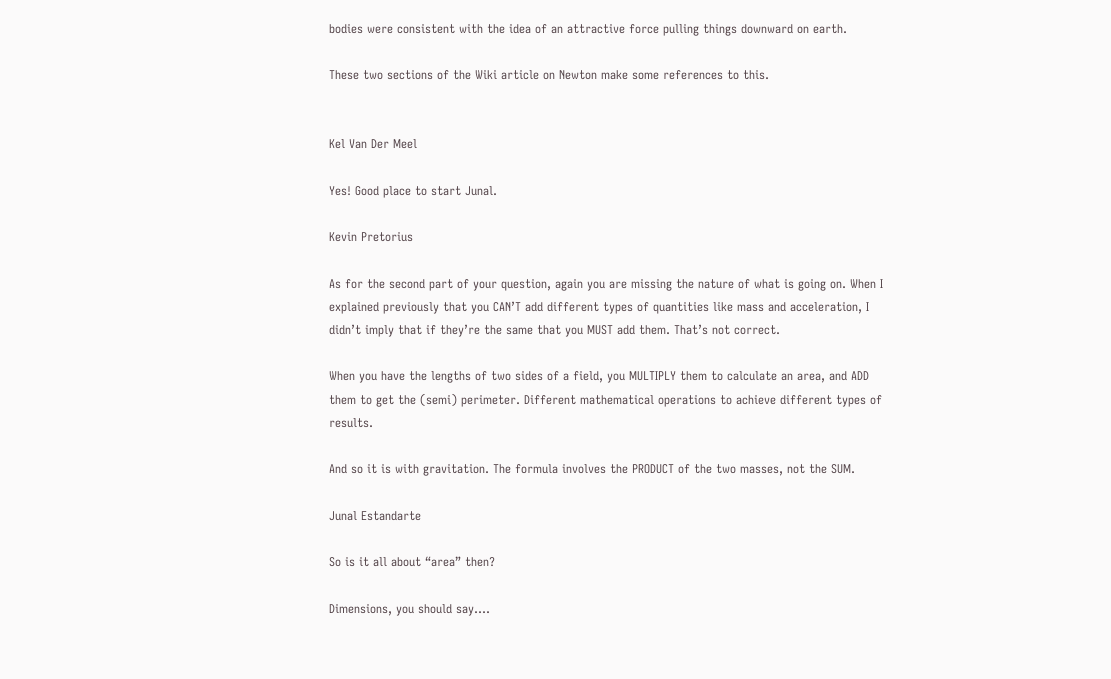bodies were consistent with the idea of an attractive force pulling things downward on earth.

These two sections of the Wiki article on Newton make some references to this.


Kel Van Der Meel

Yes! Good place to start Junal.

Kevin Pretorius

As for the second part of your question, again you are missing the nature of what is going on. When I explained previously that you CAN’T add different types of quantities like mass and acceleration, I didn’t imply that if they’re the same that you MUST add them. That’s not correct.

When you have the lengths of two sides of a field, you MULTIPLY them to calculate an area, and ADD them to get the (semi) perimeter. Different mathematical operations to achieve different types of results.

And so it is with gravitation. The formula involves the PRODUCT of the two masses, not the SUM.

Junal Estandarte

So is it all about “area” then?

Dimensions, you should say….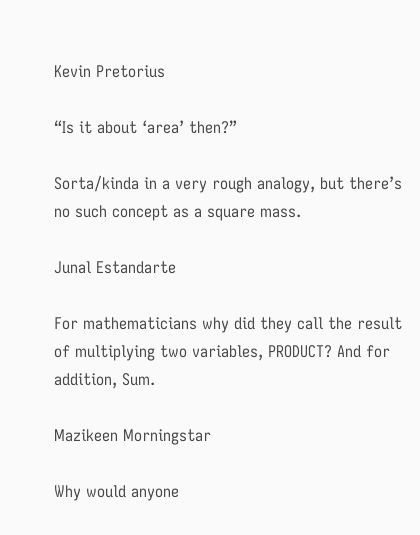Kevin Pretorius

“Is it about ‘area’ then?”

Sorta/kinda in a very rough analogy, but there’s no such concept as a square mass.

Junal Estandarte

For mathematicians why did they call the result of multiplying two variables, PRODUCT? And for addition, Sum.

Mazikeen Morningstar

Why would anyone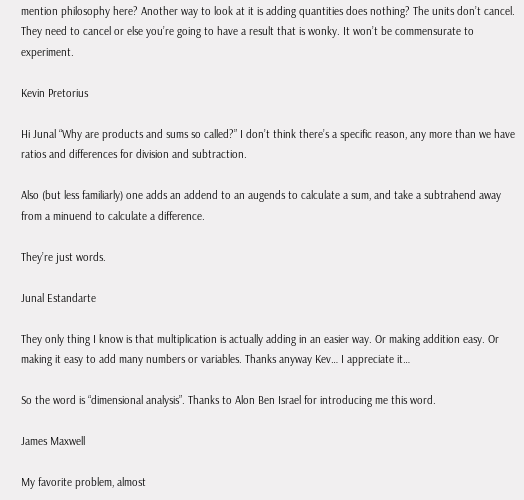mention philosophy here? Another way to look at it is adding quantities does nothing? The units don’t cancel. They need to cancel or else you’re going to have a result that is wonky. It won’t be commensurate to experiment.

Kevin Pretorius

Hi Junal “Why are products and sums so called?” I don’t think there’s a specific reason, any more than we have ratios and differences for division and subtraction.

Also (but less familiarly) one adds an addend to an augends to calculate a sum, and take a subtrahend away from a minuend to calculate a difference.

They’re just words.

Junal Estandarte

They only thing I know is that multiplication is actually adding in an easier way. Or making addition easy. Or making it easy to add many numbers or variables. Thanks anyway Kev… I appreciate it…

So the word is “dimensional analysis”. Thanks to Alon Ben Israel for introducing me this word.

James Maxwell

My favorite problem, almost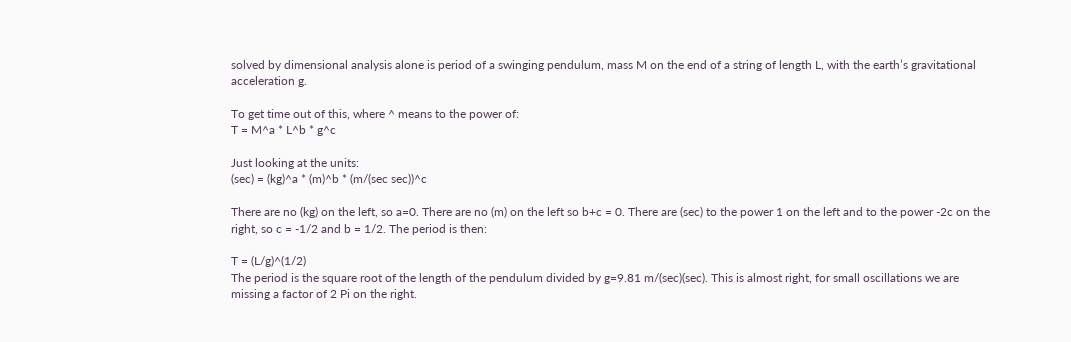solved by dimensional analysis alone is period of a swinging pendulum, mass M on the end of a string of length L, with the earth’s gravitational acceleration g.

To get time out of this, where ^ means to the power of:
T = M^a * L^b * g^c

Just looking at the units:
(sec) = (kg)^a * (m)^b * (m/(sec sec))^c

There are no (kg) on the left, so a=0. There are no (m) on the left so b+c = 0. There are (sec) to the power 1 on the left and to the power -2c on the right, so c = -1/2 and b = 1/2. The period is then:

T = (L/g)^(1/2)
The period is the square root of the length of the pendulum divided by g=9.81 m/(sec)(sec). This is almost right, for small oscillations we are missing a factor of 2 Pi on the right.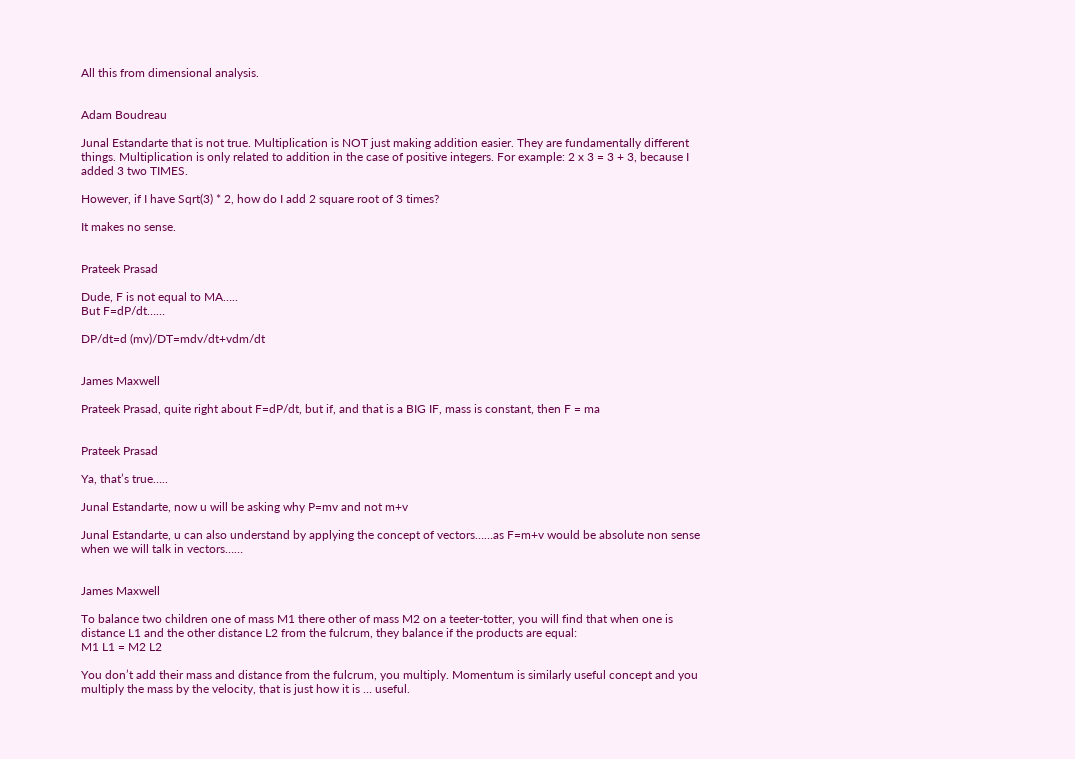All this from dimensional analysis.


Adam Boudreau

Junal Estandarte that is not true. Multiplication is NOT just making addition easier. They are fundamentally different things. Multiplication is only related to addition in the case of positive integers. For example: 2 x 3 = 3 + 3, because I added 3 two TIMES.

However, if I have Sqrt(3) * 2, how do I add 2 square root of 3 times?

It makes no sense.


Prateek Prasad

Dude, F is not equal to MA…..
But F=dP/dt……

DP/dt=d (mv)/DT=mdv/dt+vdm/dt


James Maxwell

Prateek Prasad, quite right about F=dP/dt, but if, and that is a BIG IF, mass is constant, then F = ma


Prateek Prasad

Ya, that’s true…..

Junal Estandarte, now u will be asking why P=mv and not m+v

Junal Estandarte, u can also understand by applying the concept of vectors……as F=m+v would be absolute non sense when we will talk in vectors……


James Maxwell

To balance two children one of mass M1 there other of mass M2 on a teeter-totter, you will find that when one is distance L1 and the other distance L2 from the fulcrum, they balance if the products are equal:
M1 L1 = M2 L2

You don’t add their mass and distance from the fulcrum, you multiply. Momentum is similarly useful concept and you multiply the mass by the velocity, that is just how it is … useful.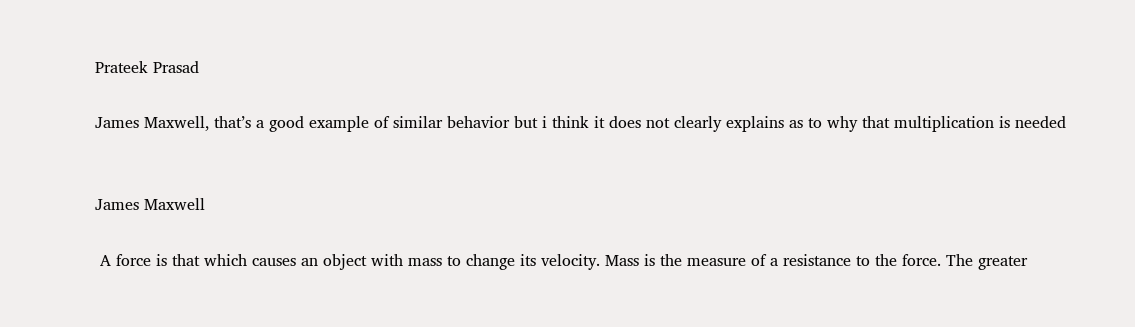Prateek Prasad

James Maxwell, that’s a good example of similar behavior but i think it does not clearly explains as to why that multiplication is needed


James Maxwell

 A force is that which causes an object with mass to change its velocity. Mass is the measure of a resistance to the force. The greater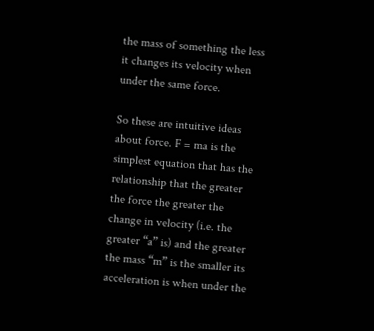the mass of something the less it changes its velocity when under the same force.

So these are intuitive ideas about force. F = ma is the simplest equation that has the relationship that the greater the force the greater the change in velocity (i.e. the greater “a” is) and the greater the mass “m” is the smaller its acceleration is when under the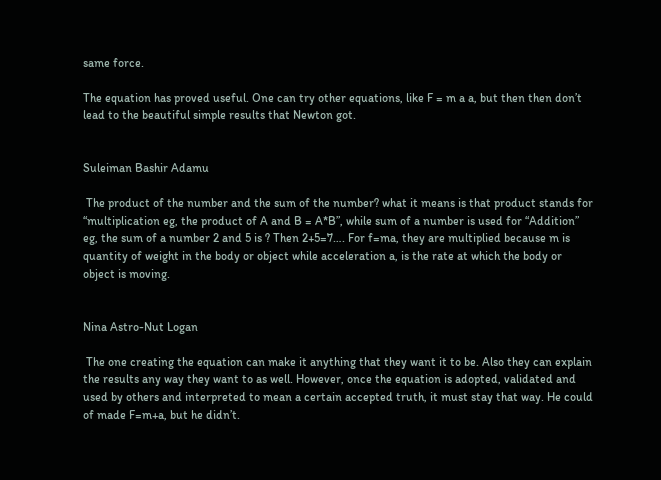same force.

The equation has proved useful. One can try other equations, like F = m a a, but then then don’t lead to the beautiful simple results that Newton got.


Suleiman Bashir Adamu

 The product of the number and the sum of the number? what it means is that product stands for “multiplication eg, the product of A and B = A*B”, while sum of a number is used for “Addition” eg, the sum of a number 2 and 5 is ? Then 2+5=7…. For f=ma, they are multiplied because m is quantity of weight in the body or object while acceleration a, is the rate at which the body or object is moving.


Nina Astro-Nut Logan

 The one creating the equation can make it anything that they want it to be. Also they can explain the results any way they want to as well. However, once the equation is adopted, validated and used by others and interpreted to mean a certain accepted truth, it must stay that way. He could of made F=m+a, but he didn’t.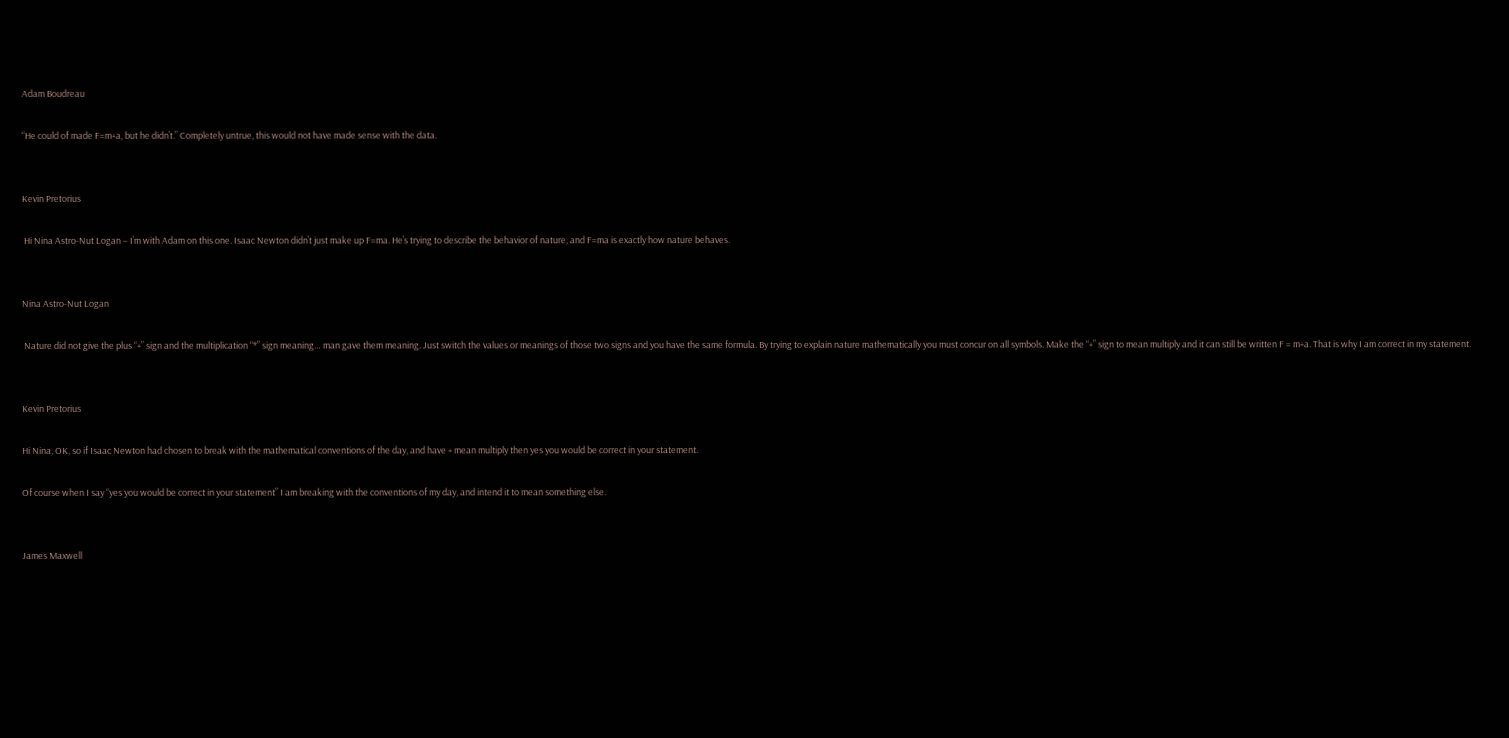Adam Boudreau

“He could of made F=m+a, but he didn’t.” Completely untrue, this would not have made sense with the data.


Kevin Pretorius

 Hi Nina Astro-Nut Logan – I’m with Adam on this one. Isaac Newton didn’t just make up F=ma. He’s trying to describe the behavior of nature, and F=ma is exactly how nature behaves.


Nina Astro-Nut Logan

 Nature did not give the plus “+” sign and the multiplication “*” sign meaning… man gave them meaning. Just switch the values or meanings of those two signs and you have the same formula. By trying to explain nature mathematically you must concur on all symbols. Make the “+” sign to mean multiply and it can still be written F = m+a. That is why I am correct in my statement.


Kevin Pretorius

Hi Nina, OK, so if Isaac Newton had chosen to break with the mathematical conventions of the day, and have + mean multiply then yes you would be correct in your statement.

Of course when I say “yes you would be correct in your statement” I am breaking with the conventions of my day, and intend it to mean something else.


James Maxwell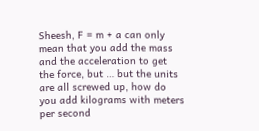Sheesh, F = m + a can only mean that you add the mass and the acceleration to get the force, but … but the units are all screwed up, how do you add kilograms with meters per second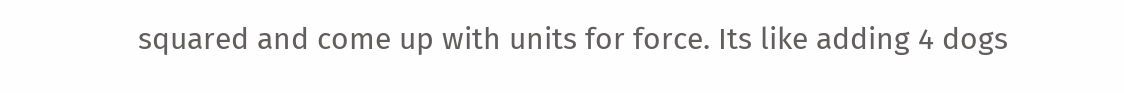squared and come up with units for force. Its like adding 4 dogs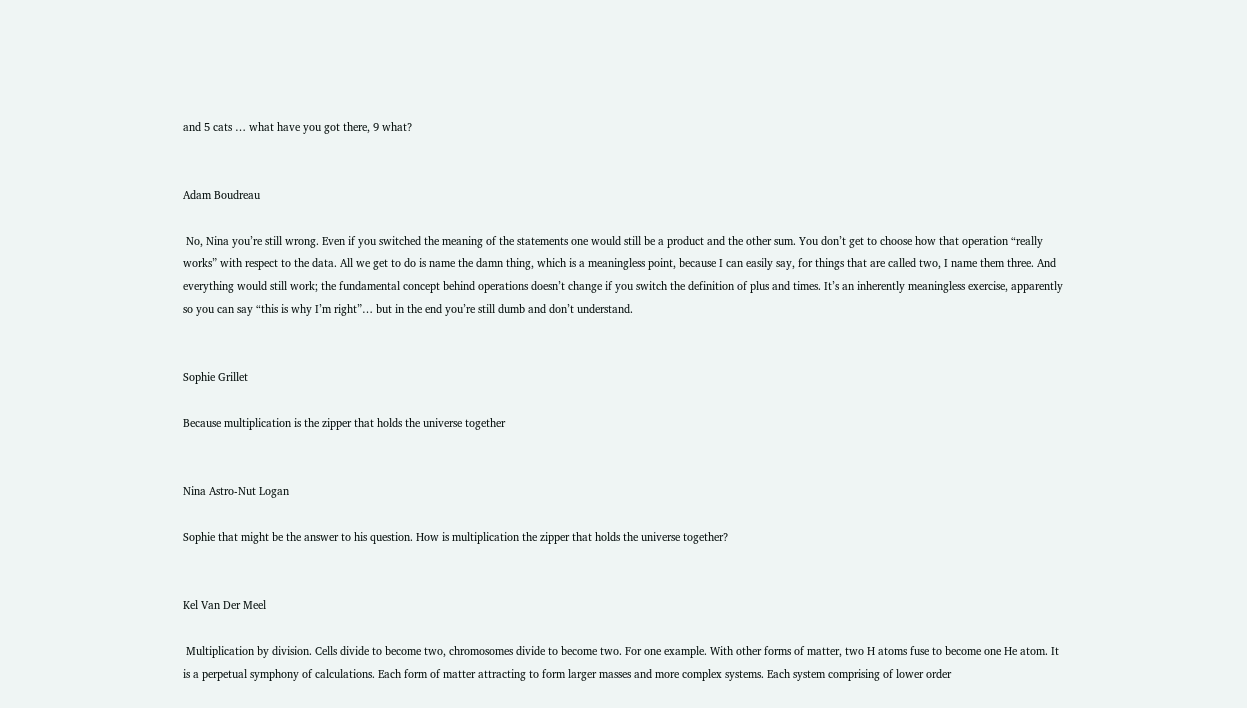and 5 cats … what have you got there, 9 what?


Adam Boudreau

 No, Nina you’re still wrong. Even if you switched the meaning of the statements one would still be a product and the other sum. You don’t get to choose how that operation “really works” with respect to the data. All we get to do is name the damn thing, which is a meaningless point, because I can easily say, for things that are called two, I name them three. And everything would still work; the fundamental concept behind operations doesn’t change if you switch the definition of plus and times. It’s an inherently meaningless exercise, apparently so you can say “this is why I’m right”… but in the end you’re still dumb and don’t understand.


Sophie Grillet

Because multiplication is the zipper that holds the universe together


Nina Astro-Nut Logan

Sophie that might be the answer to his question. How is multiplication the zipper that holds the universe together?


Kel Van Der Meel

 Multiplication by division. Cells divide to become two, chromosomes divide to become two. For one example. With other forms of matter, two H atoms fuse to become one He atom. It is a perpetual symphony of calculations. Each form of matter attracting to form larger masses and more complex systems. Each system comprising of lower order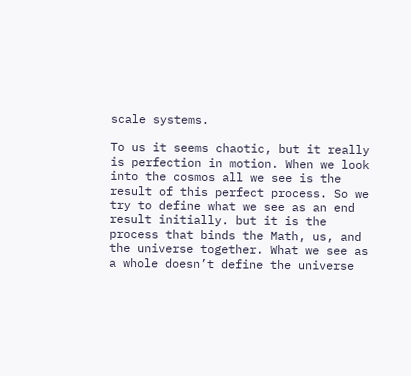scale systems.

To us it seems chaotic, but it really is perfection in motion. When we look into the cosmos all we see is the result of this perfect process. So we try to define what we see as an end result initially. but it is the process that binds the Math, us, and the universe together. What we see as a whole doesn’t define the universe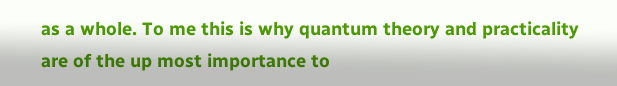as a whole. To me this is why quantum theory and practicality are of the up most importance to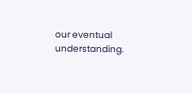our eventual understanding.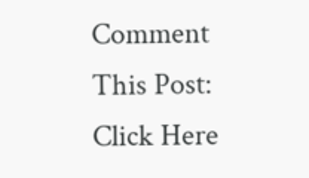Comment This Post:    Click Here